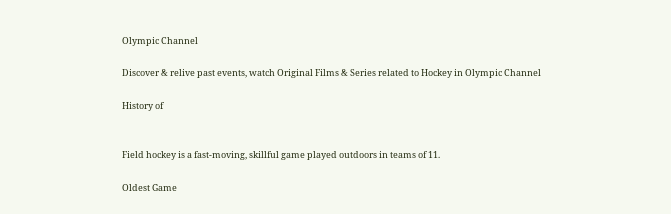Olympic Channel

Discover & relive past events, watch Original Films & Series related to Hockey in Olympic Channel

History of


Field hockey is a fast-moving, skillful game played outdoors in teams of 11.

Oldest Game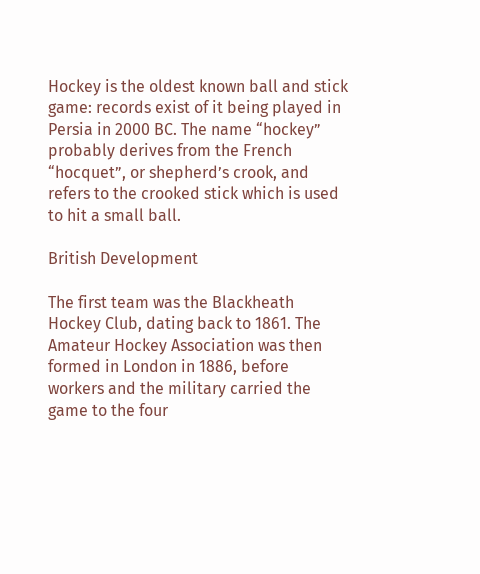Hockey is the oldest known ball and stick game: records exist of it being played in Persia in 2000 BC. The name “hockey” probably derives from the French “hocquet”, or shepherd’s crook, and refers to the crooked stick which is used to hit a small ball.

British Development

The first team was the Blackheath Hockey Club, dating back to 1861. The Amateur Hockey Association was then formed in London in 1886, before workers and the military carried the game to the four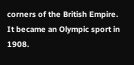corners of the British Empire. It became an Olympic sport in 1908.